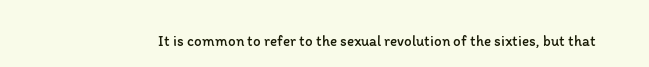It is common to refer to the sexual revolution of the sixties, but that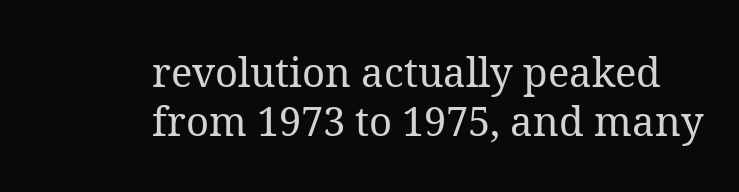revolution actually peaked from 1973 to 1975, and many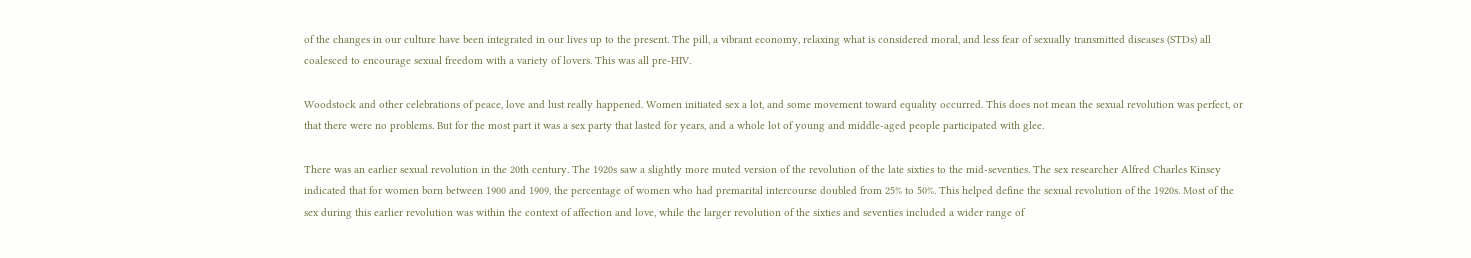of the changes in our culture have been integrated in our lives up to the present. The pill, a vibrant economy, relaxing what is considered moral, and less fear of sexually transmitted diseases (STDs) all coalesced to encourage sexual freedom with a variety of lovers. This was all pre-HIV.

Woodstock and other celebrations of peace, love and lust really happened. Women initiated sex a lot, and some movement toward equality occurred. This does not mean the sexual revolution was perfect, or that there were no problems. But for the most part it was a sex party that lasted for years, and a whole lot of young and middle-aged people participated with glee.

There was an earlier sexual revolution in the 20th century. The 1920s saw a slightly more muted version of the revolution of the late sixties to the mid-seventies. The sex researcher Alfred Charles Kinsey indicated that for women born between 1900 and 1909, the percentage of women who had premarital intercourse doubled from 25% to 50%. This helped define the sexual revolution of the 1920s. Most of the sex during this earlier revolution was within the context of affection and love, while the larger revolution of the sixties and seventies included a wider range of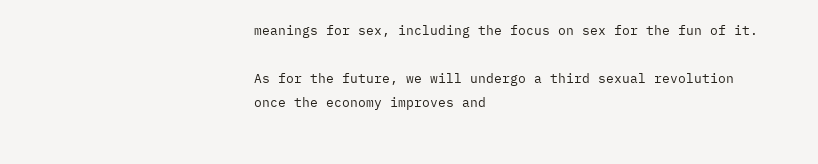meanings for sex, including the focus on sex for the fun of it.

As for the future, we will undergo a third sexual revolution once the economy improves and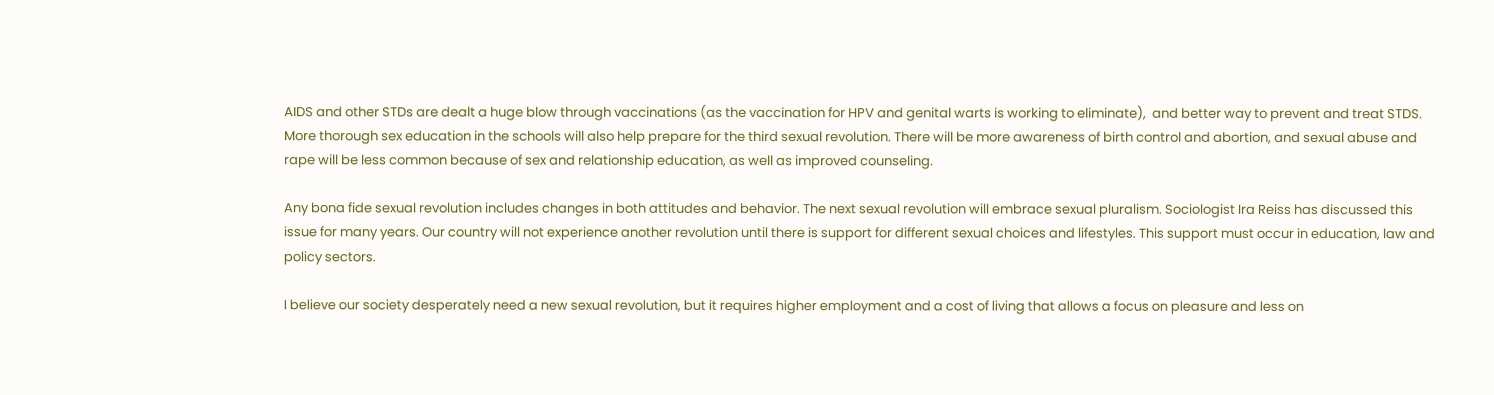AIDS and other STDs are dealt a huge blow through vaccinations (as the vaccination for HPV and genital warts is working to eliminate),  and better way to prevent and treat STDS. More thorough sex education in the schools will also help prepare for the third sexual revolution. There will be more awareness of birth control and abortion, and sexual abuse and rape will be less common because of sex and relationship education, as well as improved counseling.

Any bona fide sexual revolution includes changes in both attitudes and behavior. The next sexual revolution will embrace sexual pluralism. Sociologist Ira Reiss has discussed this issue for many years. Our country will not experience another revolution until there is support for different sexual choices and lifestyles. This support must occur in education, law and policy sectors.

I believe our society desperately need a new sexual revolution, but it requires higher employment and a cost of living that allows a focus on pleasure and less on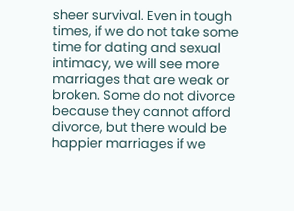sheer survival. Even in tough times, if we do not take some time for dating and sexual intimacy, we will see more marriages that are weak or broken. Some do not divorce because they cannot afford divorce, but there would be happier marriages if we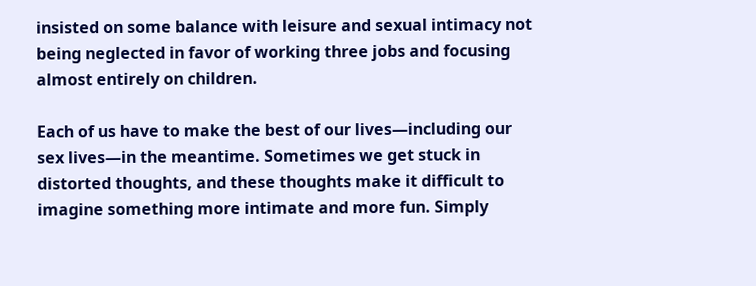insisted on some balance with leisure and sexual intimacy not being neglected in favor of working three jobs and focusing almost entirely on children.

Each of us have to make the best of our lives—including our sex lives—in the meantime. Sometimes we get stuck in distorted thoughts, and these thoughts make it difficult to imagine something more intimate and more fun. Simply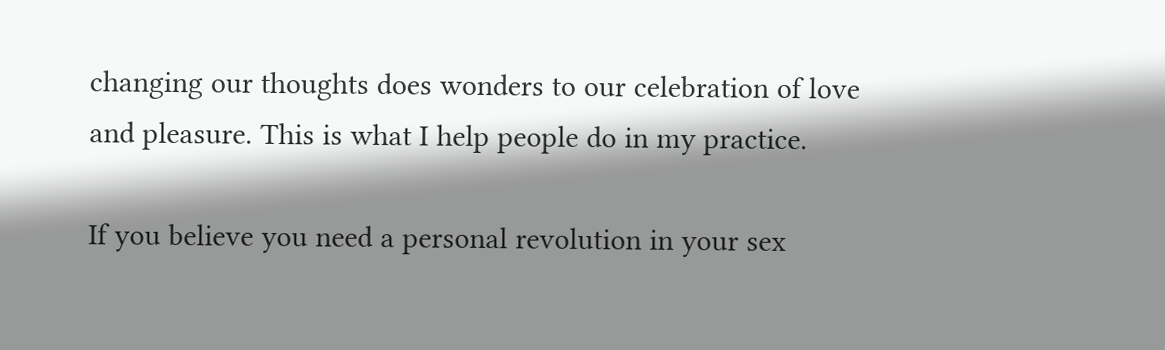changing our thoughts does wonders to our celebration of love and pleasure. This is what I help people do in my practice.

If you believe you need a personal revolution in your sex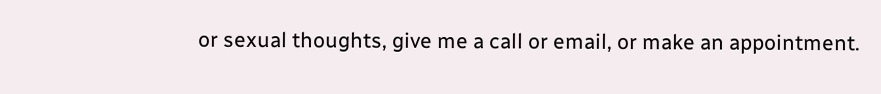or sexual thoughts, give me a call or email, or make an appointment.